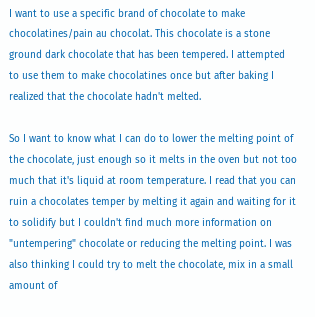I want to use a specific brand of chocolate to make chocolatines/pain au chocolat. This chocolate is a stone ground dark chocolate that has been tempered. I attempted to use them to make chocolatines once but after baking I realized that the chocolate hadn't melted.

So I want to know what I can do to lower the melting point of the chocolate, just enough so it melts in the oven but not too much that it's liquid at room temperature. I read that you can ruin a chocolates temper by melting it again and waiting for it to solidify but I couldn't find much more information on "untempering" chocolate or reducing the melting point. I was also thinking I could try to melt the chocolate, mix in a small amount of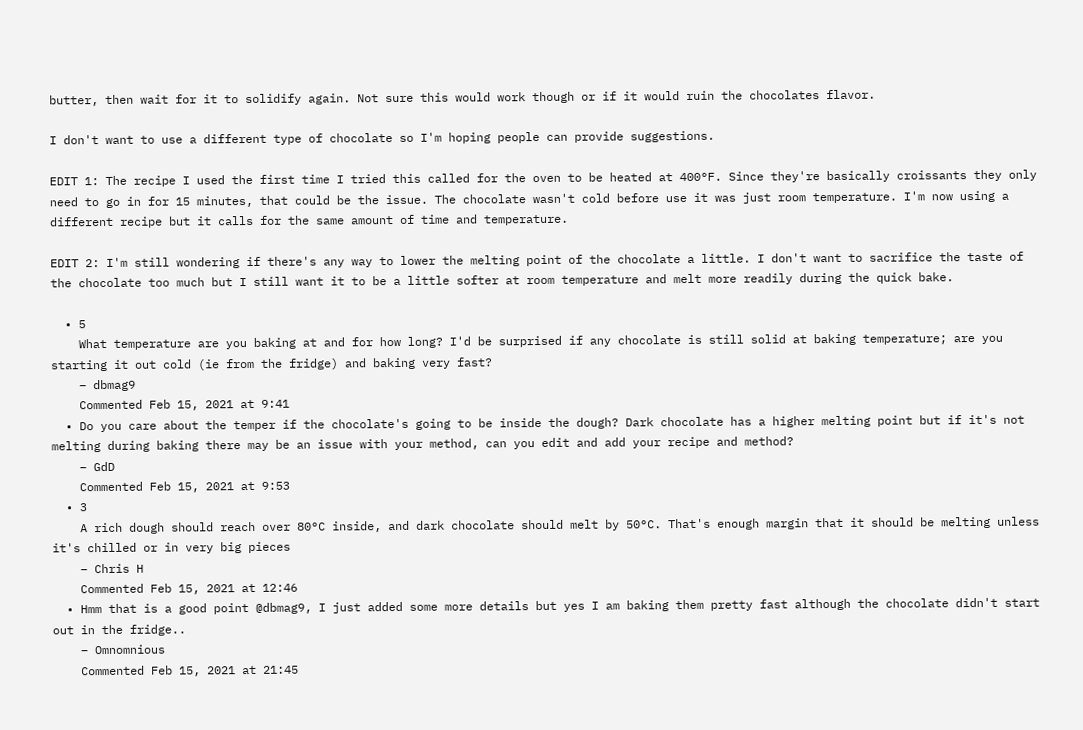butter, then wait for it to solidify again. Not sure this would work though or if it would ruin the chocolates flavor.

I don't want to use a different type of chocolate so I'm hoping people can provide suggestions.

EDIT 1: The recipe I used the first time I tried this called for the oven to be heated at 400°F. Since they're basically croissants they only need to go in for 15 minutes, that could be the issue. The chocolate wasn't cold before use it was just room temperature. I'm now using a different recipe but it calls for the same amount of time and temperature.

EDIT 2: I'm still wondering if there's any way to lower the melting point of the chocolate a little. I don't want to sacrifice the taste of the chocolate too much but I still want it to be a little softer at room temperature and melt more readily during the quick bake.

  • 5
    What temperature are you baking at and for how long? I'd be surprised if any chocolate is still solid at baking temperature; are you starting it out cold (ie from the fridge) and baking very fast?
    – dbmag9
    Commented Feb 15, 2021 at 9:41
  • Do you care about the temper if the chocolate's going to be inside the dough? Dark chocolate has a higher melting point but if it's not melting during baking there may be an issue with your method, can you edit and add your recipe and method?
    – GdD
    Commented Feb 15, 2021 at 9:53
  • 3
    A rich dough should reach over 80°C inside, and dark chocolate should melt by 50°C. That's enough margin that it should be melting unless it's chilled or in very big pieces
    – Chris H
    Commented Feb 15, 2021 at 12:46
  • Hmm that is a good point @dbmag9, I just added some more details but yes I am baking them pretty fast although the chocolate didn't start out in the fridge..
    – Omnomnious
    Commented Feb 15, 2021 at 21:45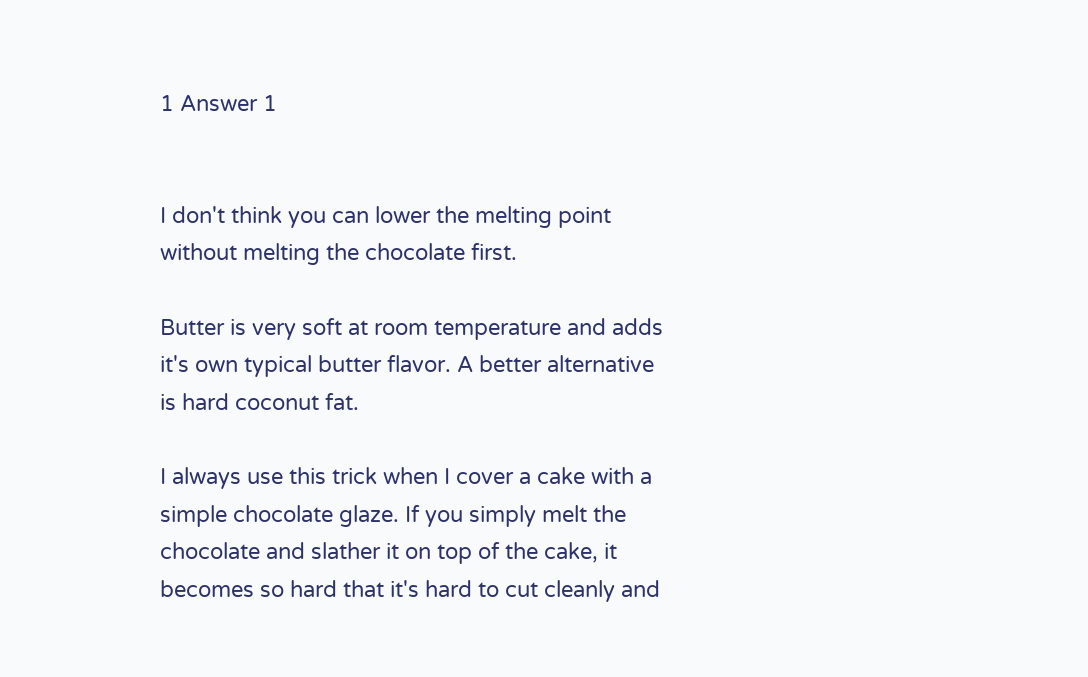1 Answer 1


I don't think you can lower the melting point without melting the chocolate first.

Butter is very soft at room temperature and adds it's own typical butter flavor. A better alternative is hard coconut fat.

I always use this trick when I cover a cake with a simple chocolate glaze. If you simply melt the chocolate and slather it on top of the cake, it becomes so hard that it's hard to cut cleanly and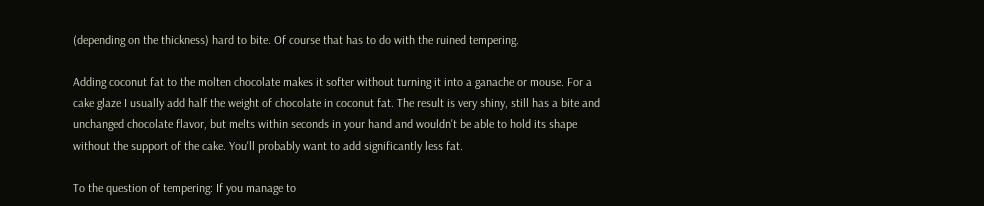(depending on the thickness) hard to bite. Of course that has to do with the ruined tempering.

Adding coconut fat to the molten chocolate makes it softer without turning it into a ganache or mouse. For a cake glaze I usually add half the weight of chocolate in coconut fat. The result is very shiny, still has a bite and unchanged chocolate flavor, but melts within seconds in your hand and wouldn't be able to hold its shape without the support of the cake. You'll probably want to add significantly less fat.

To the question of tempering: If you manage to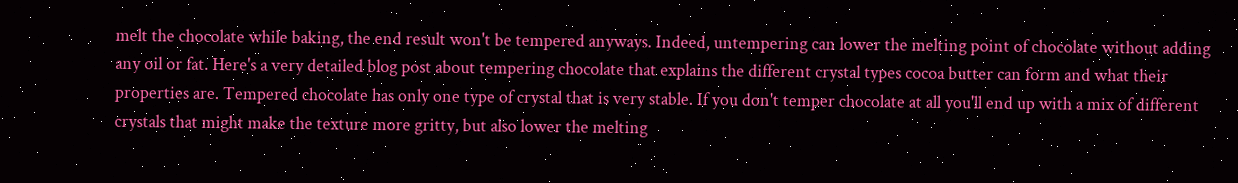melt the chocolate while baking, the end result won't be tempered anyways. Indeed, untempering can lower the melting point of chocolate without adding any oil or fat. Here's a very detailed blog post about tempering chocolate that explains the different crystal types cocoa butter can form and what their properties are. Tempered chocolate has only one type of crystal that is very stable. If you don't temper chocolate at all you'll end up with a mix of different crystals that might make the texture more gritty, but also lower the melting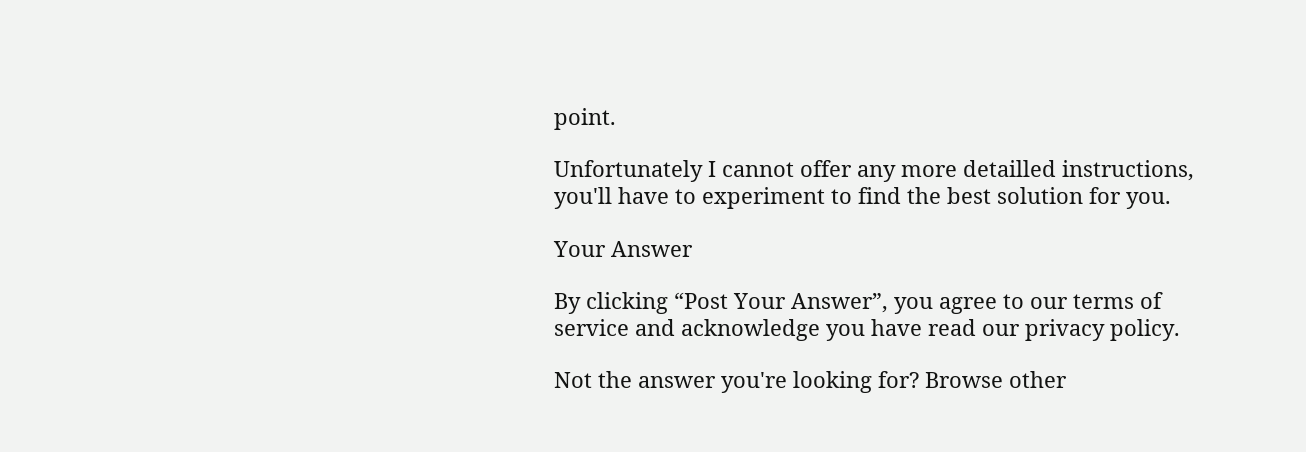point.

Unfortunately I cannot offer any more detailled instructions, you'll have to experiment to find the best solution for you.

Your Answer

By clicking “Post Your Answer”, you agree to our terms of service and acknowledge you have read our privacy policy.

Not the answer you're looking for? Browse other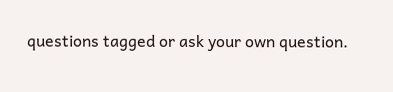questions tagged or ask your own question.